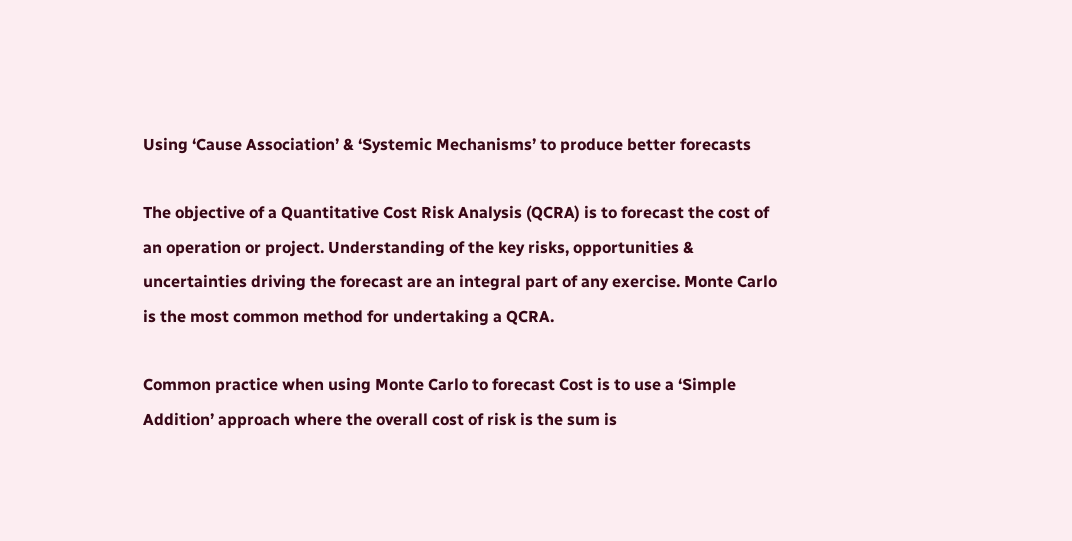Using ‘Cause Association’ & ‘Systemic Mechanisms’ to produce better forecasts

The objective of a Quantitative Cost Risk Analysis (QCRA) is to forecast the cost of an operation or project. Understanding of the key risks, opportunities & uncertainties driving the forecast are an integral part of any exercise. Monte Carlo is the most common method for undertaking a QCRA.

Common practice when using Monte Carlo to forecast Cost is to use a ‘Simple Addition’ approach where the overall cost of risk is the sum is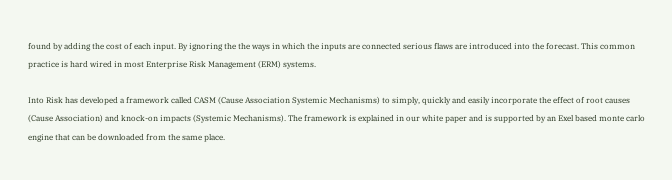found by adding the cost of each input. By ignoring the the ways in which the inputs are connected serious flaws are introduced into the forecast. This common practice is hard wired in most Enterprise Risk Management (ERM) systems.

Into Risk has developed a framework called CASM (Cause Association Systemic Mechanisms) to simply, quickly and easily incorporate the effect of root causes (Cause Association) and knock-on impacts (Systemic Mechanisms). The framework is explained in our white paper and is supported by an Exel based monte carlo engine that can be downloaded from the same place.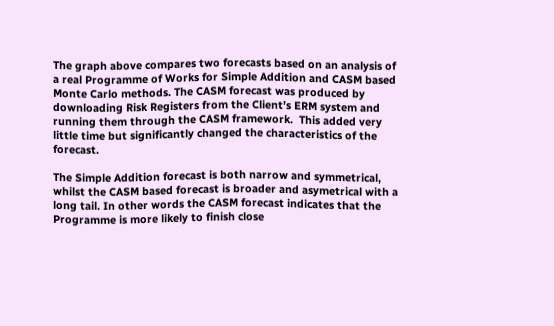The graph above compares two forecasts based on an analysis of a real Programme of Works for Simple Addition and CASM based Monte Carlo methods. The CASM forecast was produced by downloading Risk Registers from the Client’s ERM system and running them through the CASM framework.  This added very little time but significantly changed the characteristics of the forecast.

The Simple Addition forecast is both narrow and symmetrical, whilst the CASM based forecast is broader and asymetrical with a long tail. In other words the CASM forecast indicates that the Programme is more likely to finish close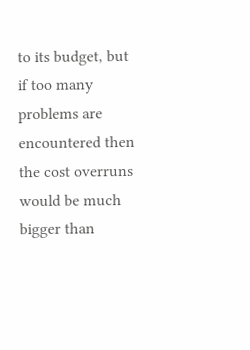to its budget, but if too many problems are encountered then the cost overruns would be much bigger than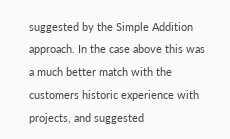suggested by the Simple Addition approach. In the case above this was a much better match with the customers historic experience with projects, and suggested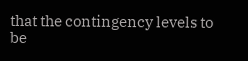that the contingency levels to be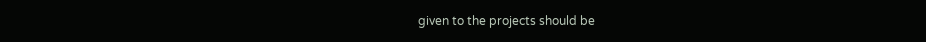given to the projects should be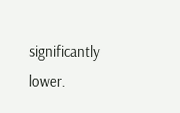significantly lower.